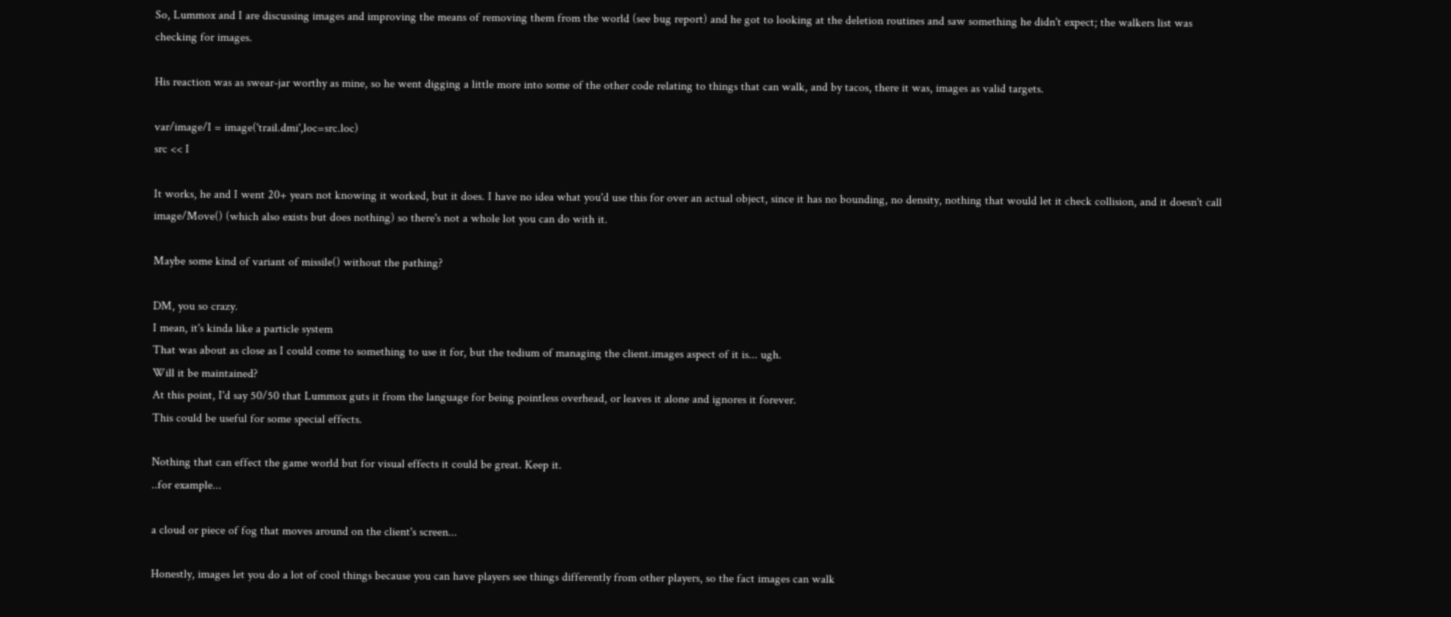So, Lummox and I are discussing images and improving the means of removing them from the world (see bug report) and he got to looking at the deletion routines and saw something he didn't expect; the walkers list was checking for images.

His reaction was as swear-jar worthy as mine, so he went digging a little more into some of the other code relating to things that can walk, and by tacos, there it was, images as valid targets.

var/image/I = image('trail.dmi',loc=src.loc)
src << I

It works, he and I went 20+ years not knowing it worked, but it does. I have no idea what you'd use this for over an actual object, since it has no bounding, no density, nothing that would let it check collision, and it doesn't call image/Move() (which also exists but does nothing) so there's not a whole lot you can do with it.

Maybe some kind of variant of missile() without the pathing?

DM, you so crazy.
I mean, it's kinda like a particle system
That was about as close as I could come to something to use it for, but the tedium of managing the client.images aspect of it is... ugh.
Will it be maintained?
At this point, I'd say 50/50 that Lummox guts it from the language for being pointless overhead, or leaves it alone and ignores it forever.
This could be useful for some special effects.

Nothing that can effect the game world but for visual effects it could be great. Keep it.
..for example...

a cloud or piece of fog that moves around on the client's screen...

Honestly, images let you do a lot of cool things because you can have players see things differently from other players, so the fact images can walk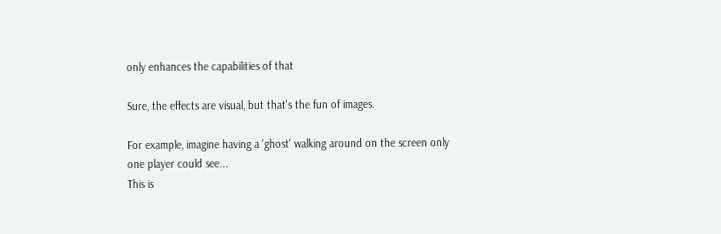only enhances the capabilities of that

Sure, the effects are visual, but that's the fun of images.

For example, imagine having a 'ghost' walking around on the screen only one player could see...
This is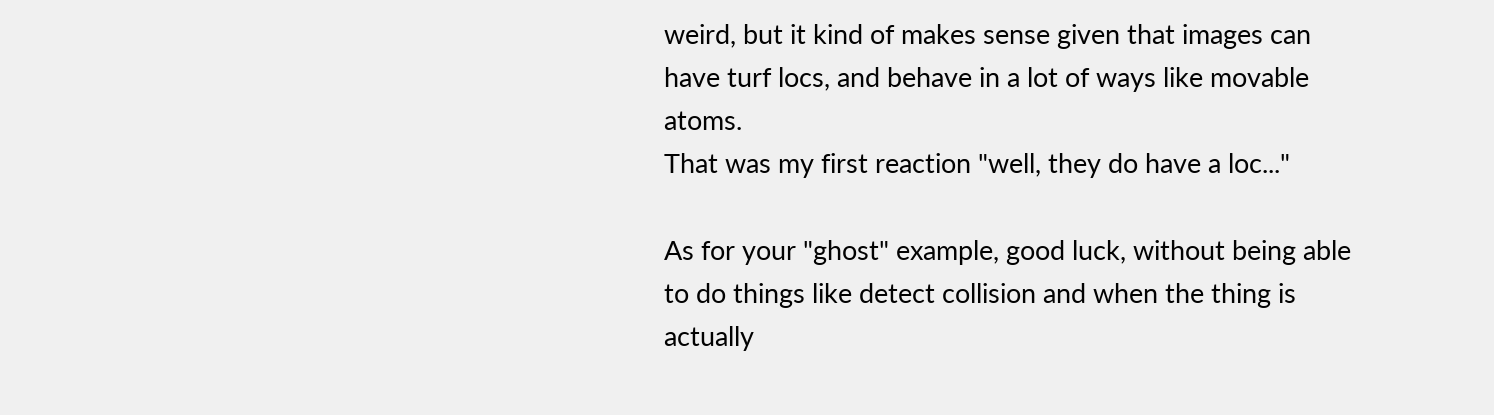weird, but it kind of makes sense given that images can have turf locs, and behave in a lot of ways like movable atoms.
That was my first reaction "well, they do have a loc..."

As for your "ghost" example, good luck, without being able to do things like detect collision and when the thing is actually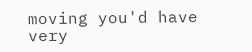moving you'd have very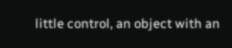little control, an object with an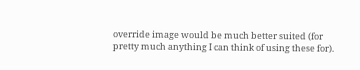override image would be much better suited (for pretty much anything I can think of using these for).